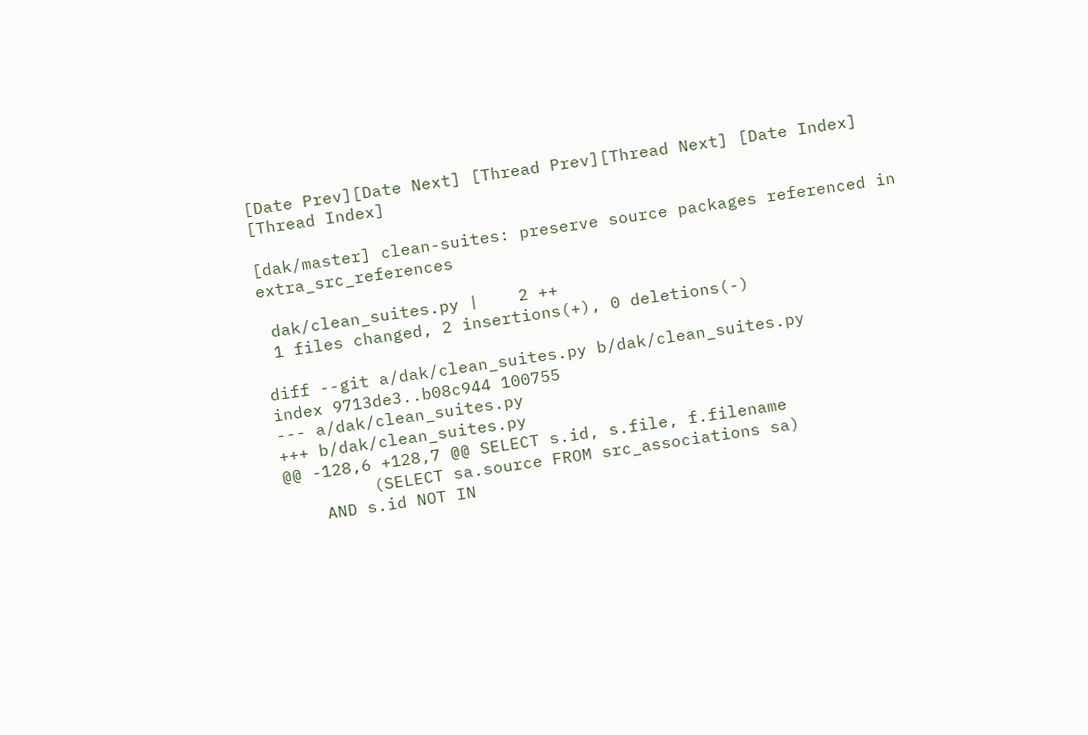[Date Prev][Date Next] [Thread Prev][Thread Next] [Date Index] [Thread Index]

[dak/master] clean-suites: preserve source packages referenced in extra_src_references

 dak/clean_suites.py |    2 ++
 1 files changed, 2 insertions(+), 0 deletions(-)

diff --git a/dak/clean_suites.py b/dak/clean_suites.py
index 9713de3..b08c944 100755
--- a/dak/clean_suites.py
+++ b/dak/clean_suites.py
@@ -128,6 +128,7 @@ SELECT s.id, s.file, f.filename
         (SELECT sa.source FROM src_associations sa)
    AND s.id NOT IN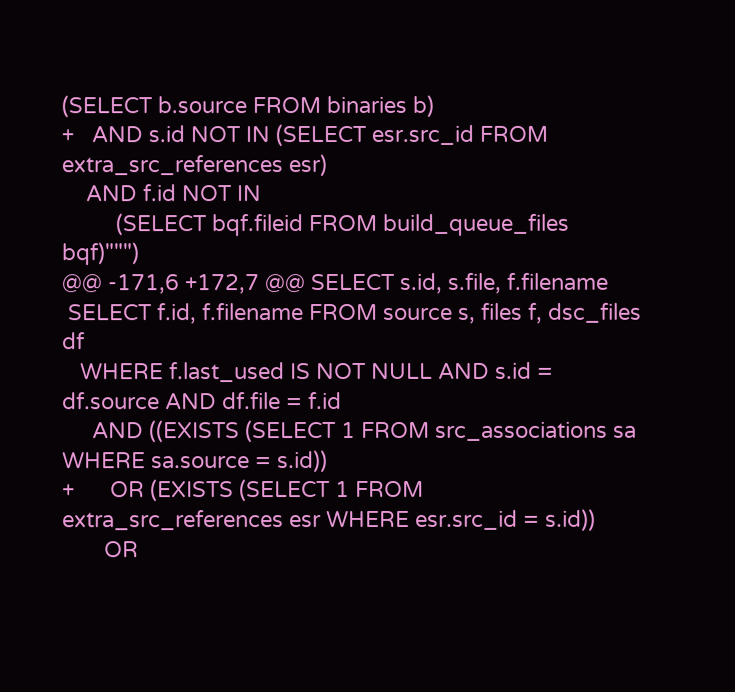(SELECT b.source FROM binaries b)
+   AND s.id NOT IN (SELECT esr.src_id FROM extra_src_references esr)
    AND f.id NOT IN
         (SELECT bqf.fileid FROM build_queue_files bqf)""")
@@ -171,6 +172,7 @@ SELECT s.id, s.file, f.filename
 SELECT f.id, f.filename FROM source s, files f, dsc_files df
   WHERE f.last_used IS NOT NULL AND s.id = df.source AND df.file = f.id
     AND ((EXISTS (SELECT 1 FROM src_associations sa WHERE sa.source = s.id))
+      OR (EXISTS (SELECT 1 FROM extra_src_references esr WHERE esr.src_id = s.id))
       OR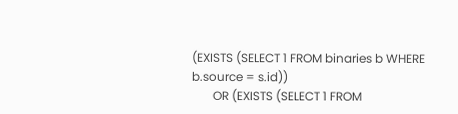(EXISTS (SELECT 1 FROM binaries b WHERE b.source = s.id))
       OR (EXISTS (SELECT 1 FROM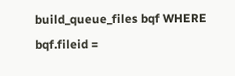build_queue_files bqf WHERE bqf.fileid =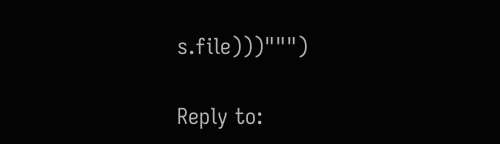s.file)))""")

Reply to: